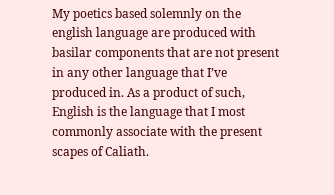My poetics based solemnly on the english language are produced with basilar components that are not present in any other language that I’ve produced in. As a product of such, English is the language that I most commonly associate with the present scapes of Caliath.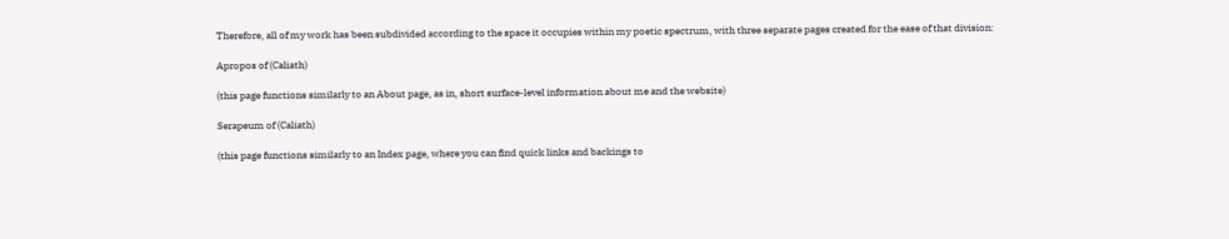Therefore, all of my work has been subdivided according to the space it occupies within my poetic spectrum, with three separate pages created for the ease of that division:

Apropos of (Caliath)

(this page functions similarly to an About page, as in, short surface-level information about me and the website)

Serapeum of (Caliath)

(this page functions similarly to an Index page, where you can find quick links and backings to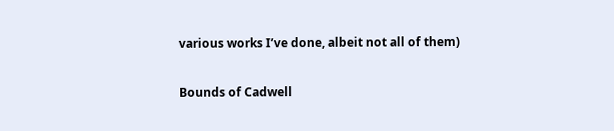various works I’ve done, albeit not all of them)

Bounds of Cadwell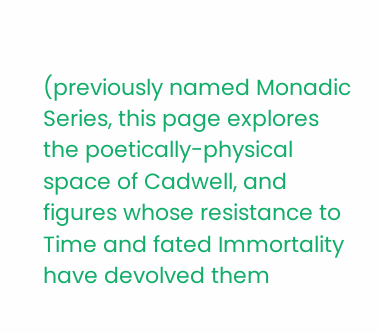(previously named Monadic Series, this page explores the poetically-physical space of Cadwell, and figures whose resistance to Time and fated Immortality have devolved them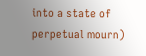into a state of perpetual mourn)